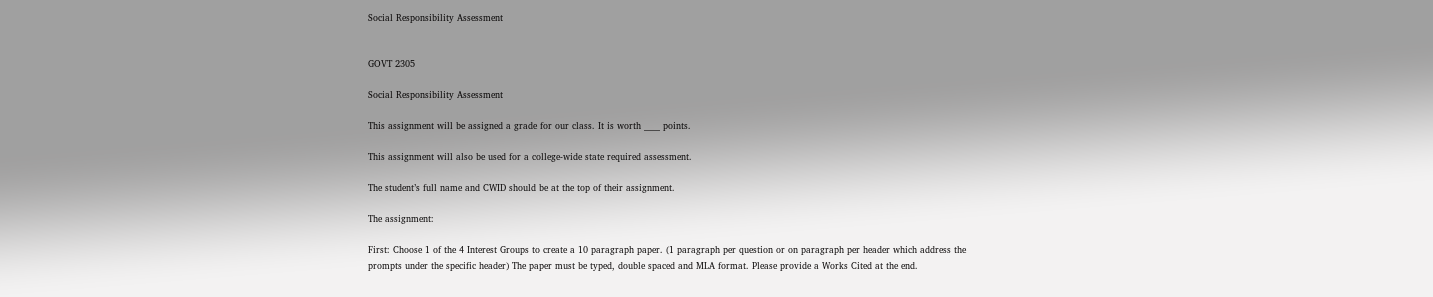Social Responsibility Assessment


GOVT 2305

Social Responsibility Assessment

This assignment will be assigned a grade for our class. It is worth ____ points.

This assignment will also be used for a college-wide state required assessment.

The student’s full name and CWID should be at the top of their assignment.

The assignment:

First: Choose 1 of the 4 Interest Groups to create a 10 paragraph paper. (1 paragraph per question or on paragraph per header which address the prompts under the specific header) The paper must be typed, double spaced and MLA format. Please provide a Works Cited at the end.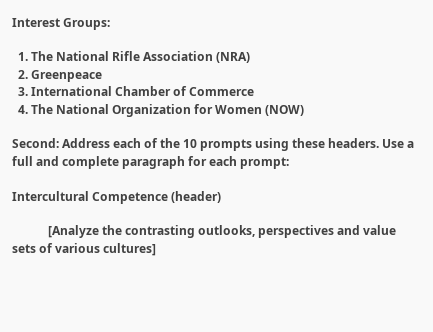Interest Groups:

  1. The National Rifle Association (NRA)
  2. Greenpeace
  3. International Chamber of Commerce
  4. The National Organization for Women (NOW)

Second: Address each of the 10 prompts using these headers. Use a full and complete paragraph for each prompt:

Intercultural Competence (header)

            [Analyze the contrasting outlooks, perspectives and value sets of various cultures]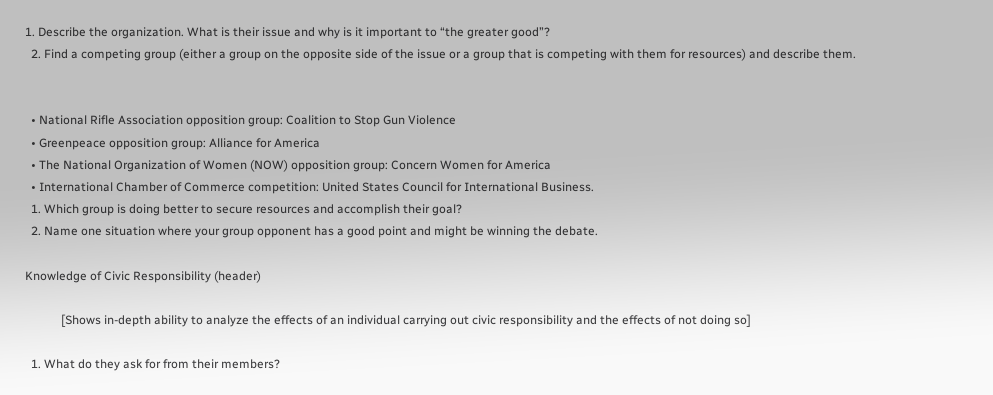1. Describe the organization. What is their issue and why is it important to “the greater good”?
  2. Find a competing group (either a group on the opposite side of the issue or a group that is competing with them for resources) and describe them.


  • National Rifle Association opposition group: Coalition to Stop Gun Violence
  • Greenpeace opposition group: Alliance for America
  • The National Organization of Women (NOW) opposition group: Concern Women for America
  • International Chamber of Commerce competition: United States Council for International Business.
  1. Which group is doing better to secure resources and accomplish their goal?
  2. Name one situation where your group opponent has a good point and might be winning the debate.

Knowledge of Civic Responsibility (header)

            [Shows in-depth ability to analyze the effects of an individual carrying out civic responsibility and the effects of not doing so]

  1. What do they ask for from their members?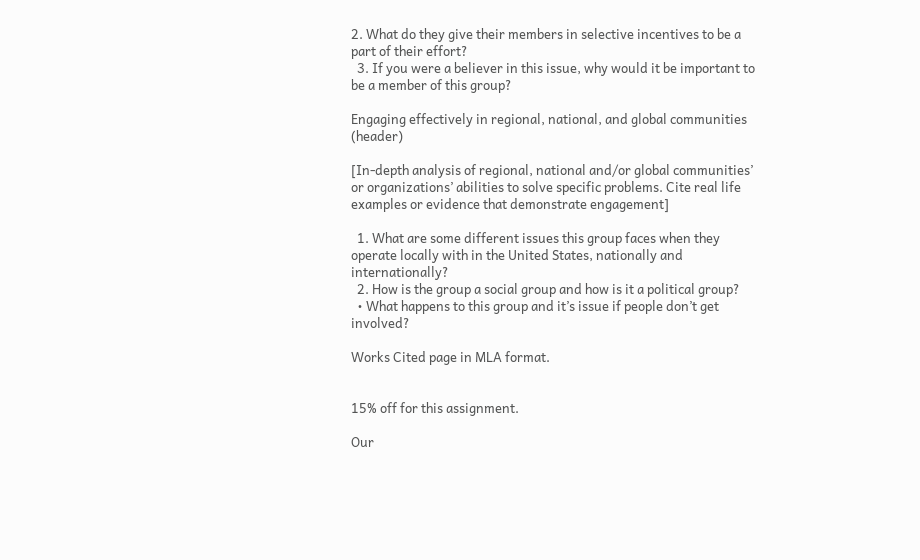2. What do they give their members in selective incentives to be a part of their effort?
  3. If you were a believer in this issue, why would it be important to be a member of this group?

Engaging effectively in regional, national, and global communities (header)

[In-depth analysis of regional, national and/or global communities’ or organizations’ abilities to solve specific problems. Cite real life examples or evidence that demonstrate engagement]

  1. What are some different issues this group faces when they operate locally with in the United States, nationally and internationally?
  2. How is the group a social group and how is it a political group?
  • What happens to this group and it’s issue if people don’t get involved?

Works Cited page in MLA format.


15% off for this assignment.

Our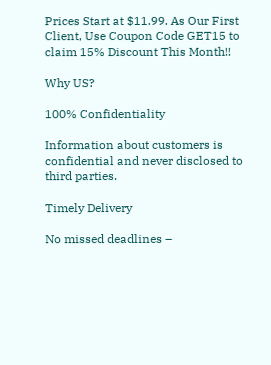Prices Start at $11.99. As Our First Client, Use Coupon Code GET15 to claim 15% Discount This Month!!

Why US?

100% Confidentiality

Information about customers is confidential and never disclosed to third parties.

Timely Delivery

No missed deadlines –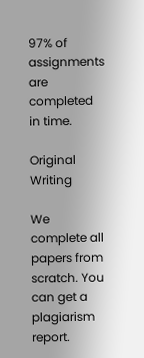97% of assignments are completed in time.

Original Writing

We complete all papers from scratch. You can get a plagiarism report.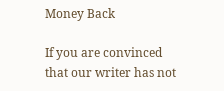Money Back

If you are convinced that our writer has not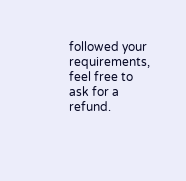followed your requirements, feel free to ask for a refund.